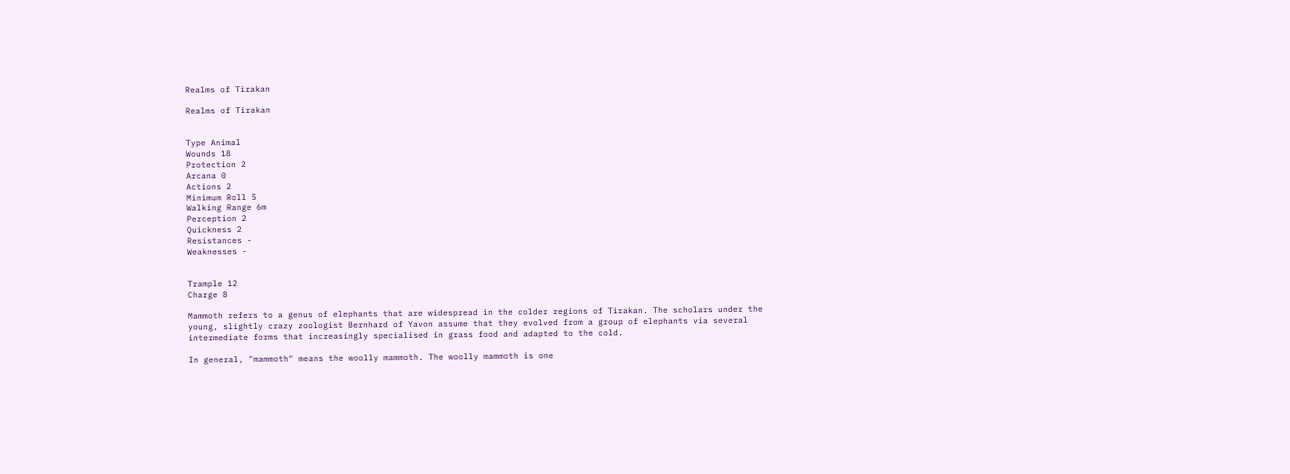Realms of Tirakan

Realms of Tirakan


Type Animal
Wounds 18
Protection 2
Arcana 0
Actions 2
Minimum Roll 5
Walking Range 6m
Perception 2
Quickness 2
Resistances -
Weaknesses -


Trample 12
Charge 8

Mammoth refers to a genus of elephants that are widespread in the colder regions of Tirakan. The scholars under the young, slightly crazy zoologist Bernhard of Yavon assume that they evolved from a group of elephants via several intermediate forms that increasingly specialised in grass food and adapted to the cold.

In general, "mammoth" means the woolly mammoth. The woolly mammoth is one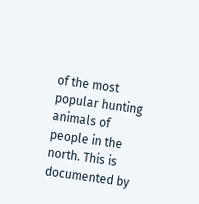of the most popular hunting animals of people in the north. This is documented by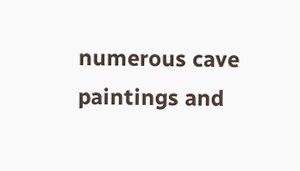numerous cave paintings and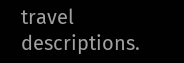travel descriptions.